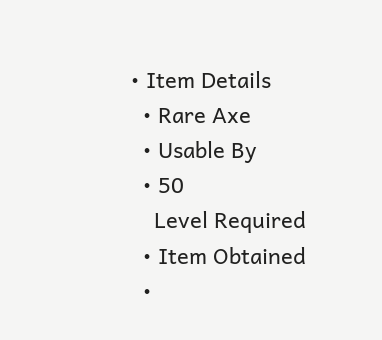• Item Details
  • Rare Axe
  • Usable By
  • 50
    Level Required
  • Item Obtained
  •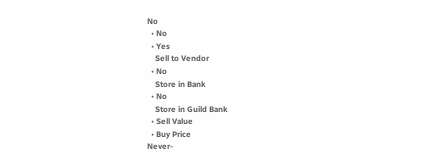No
  • No
  • Yes
    Sell to Vendor
  • No
    Store in Bank
  • No
    Store in Guild Bank
  • Sell Value
  • Buy Price
Never-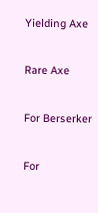Yielding Axe

Rare Axe

For Berserker

For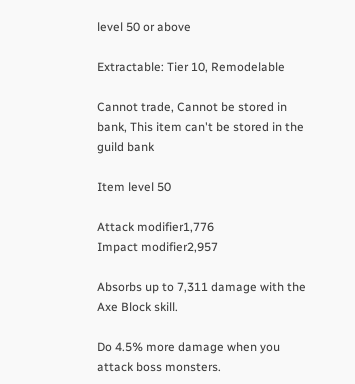level 50 or above

Extractable: Tier 10, Remodelable

Cannot trade, Cannot be stored in bank, This item can't be stored in the guild bank

Item level 50

Attack modifier1,776
Impact modifier2,957

Absorbs up to 7,311 damage with the Axe Block skill.

Do 4.5% more damage when you attack boss monsters.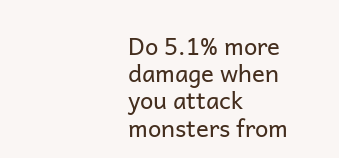Do 5.1% more damage when you attack monsters from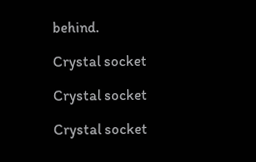behind.

Crystal socket

Crystal socket

Crystal socket